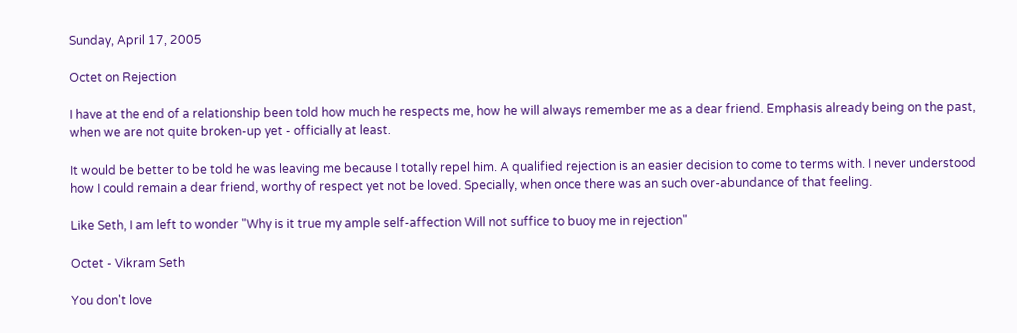Sunday, April 17, 2005

Octet on Rejection

I have at the end of a relationship been told how much he respects me, how he will always remember me as a dear friend. Emphasis already being on the past, when we are not quite broken-up yet - officially at least.

It would be better to be told he was leaving me because I totally repel him. A qualified rejection is an easier decision to come to terms with. I never understood how I could remain a dear friend, worthy of respect yet not be loved. Specially, when once there was an such over-abundance of that feeling.

Like Seth, I am left to wonder "Why is it true my ample self-affection Will not suffice to buoy me in rejection"

Octet - Vikram Seth

You don't love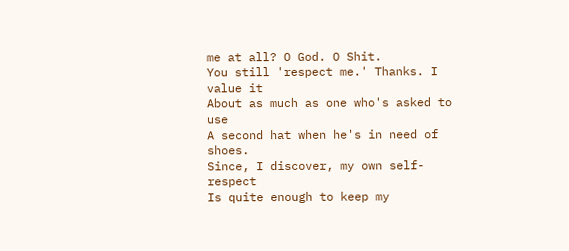me at all? O God. O Shit.
You still 'respect me.' Thanks. I value it
About as much as one who's asked to use
A second hat when he's in need of shoes.
Since, I discover, my own self-respect
Is quite enough to keep my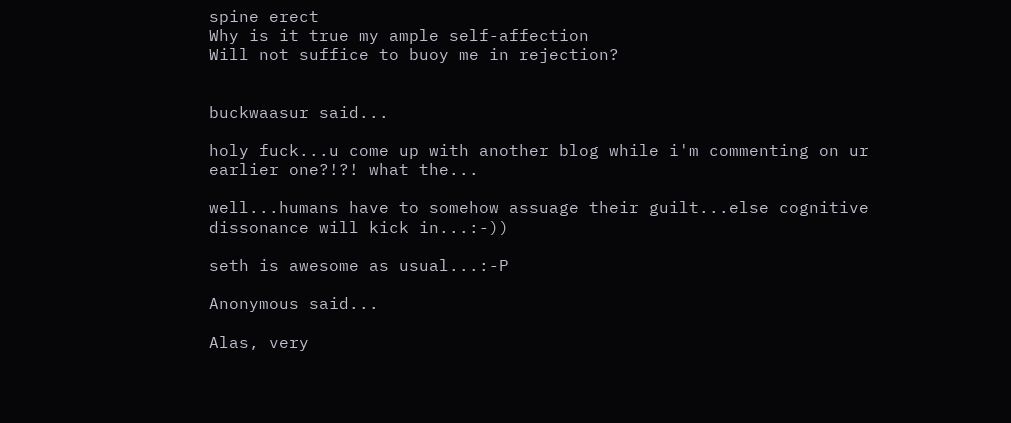spine erect
Why is it true my ample self-affection
Will not suffice to buoy me in rejection?


buckwaasur said...

holy fuck...u come up with another blog while i'm commenting on ur earlier one?!?! what the...

well...humans have to somehow assuage their guilt...else cognitive dissonance will kick in...:-))

seth is awesome as usual...:-P

Anonymous said...

Alas, very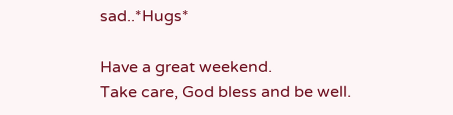sad..*Hugs*

Have a great weekend.
Take care, God bless and be well.